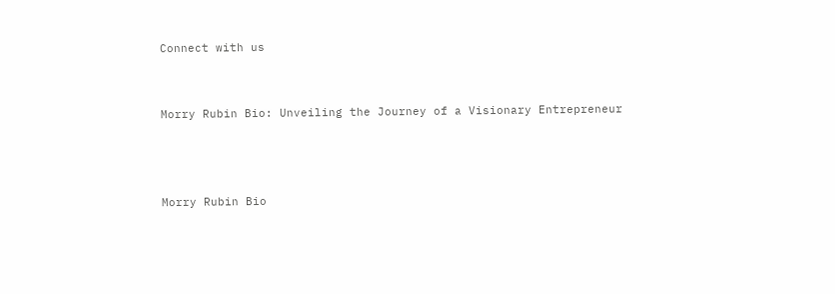Connect with us


Morry Rubin Bio: Unveiling the Journey of a Visionary Entrepreneur



Morry Rubin Bio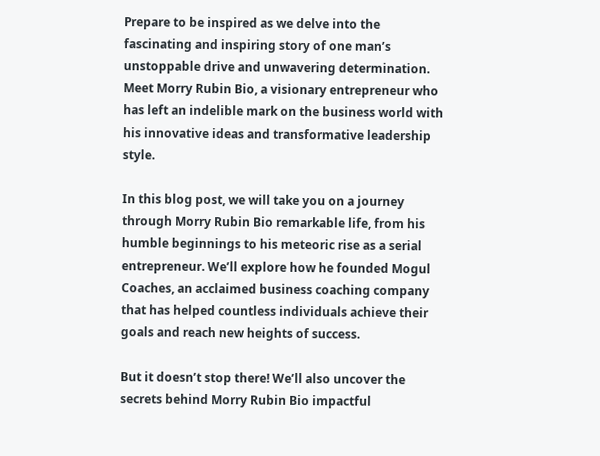Prepare to be inspired as we delve into the fascinating and inspiring story of one man’s unstoppable drive and unwavering determination. Meet Morry Rubin Bio, a visionary entrepreneur who has left an indelible mark on the business world with his innovative ideas and transformative leadership style.

In this blog post, we will take you on a journey through Morry Rubin Bio remarkable life, from his humble beginnings to his meteoric rise as a serial entrepreneur. We’ll explore how he founded Mogul Coaches, an acclaimed business coaching company that has helped countless individuals achieve their goals and reach new heights of success.

But it doesn’t stop there! We’ll also uncover the secrets behind Morry Rubin Bio impactful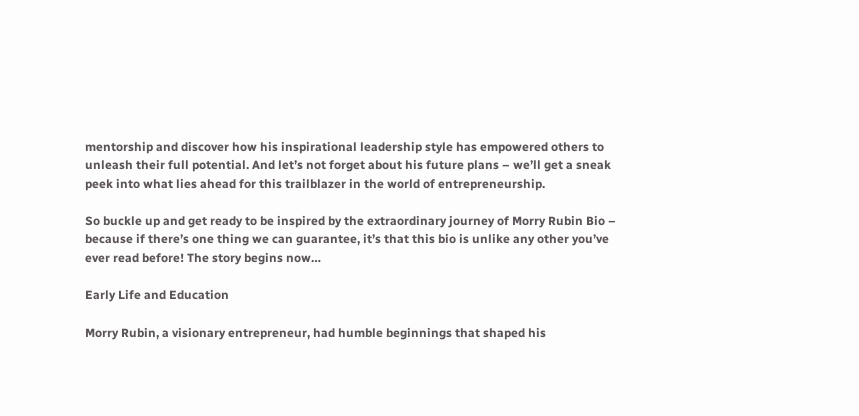mentorship and discover how his inspirational leadership style has empowered others to unleash their full potential. And let’s not forget about his future plans – we’ll get a sneak peek into what lies ahead for this trailblazer in the world of entrepreneurship.

So buckle up and get ready to be inspired by the extraordinary journey of Morry Rubin Bio – because if there’s one thing we can guarantee, it’s that this bio is unlike any other you’ve ever read before! The story begins now…

Early Life and Education

Morry Rubin, a visionary entrepreneur, had humble beginnings that shaped his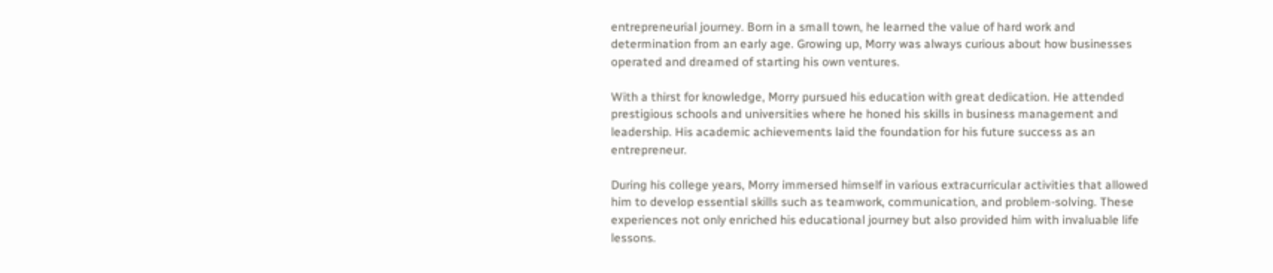entrepreneurial journey. Born in a small town, he learned the value of hard work and determination from an early age. Growing up, Morry was always curious about how businesses operated and dreamed of starting his own ventures.

With a thirst for knowledge, Morry pursued his education with great dedication. He attended prestigious schools and universities where he honed his skills in business management and leadership. His academic achievements laid the foundation for his future success as an entrepreneur.

During his college years, Morry immersed himself in various extracurricular activities that allowed him to develop essential skills such as teamwork, communication, and problem-solving. These experiences not only enriched his educational journey but also provided him with invaluable life lessons.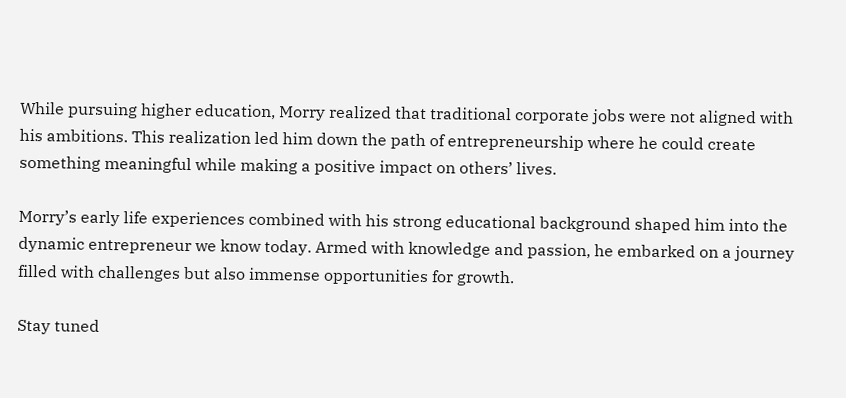While pursuing higher education, Morry realized that traditional corporate jobs were not aligned with his ambitions. This realization led him down the path of entrepreneurship where he could create something meaningful while making a positive impact on others’ lives.

Morry’s early life experiences combined with his strong educational background shaped him into the dynamic entrepreneur we know today. Armed with knowledge and passion, he embarked on a journey filled with challenges but also immense opportunities for growth.

Stay tuned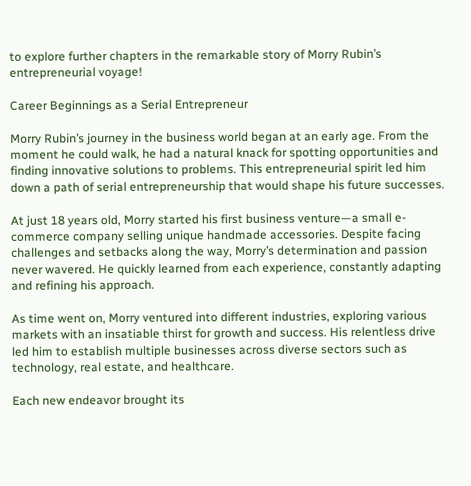to explore further chapters in the remarkable story of Morry Rubin’s entrepreneurial voyage!

Career Beginnings as a Serial Entrepreneur

Morry Rubin’s journey in the business world began at an early age. From the moment he could walk, he had a natural knack for spotting opportunities and finding innovative solutions to problems. This entrepreneurial spirit led him down a path of serial entrepreneurship that would shape his future successes.

At just 18 years old, Morry started his first business venture—a small e-commerce company selling unique handmade accessories. Despite facing challenges and setbacks along the way, Morry’s determination and passion never wavered. He quickly learned from each experience, constantly adapting and refining his approach.

As time went on, Morry ventured into different industries, exploring various markets with an insatiable thirst for growth and success. His relentless drive led him to establish multiple businesses across diverse sectors such as technology, real estate, and healthcare.

Each new endeavor brought its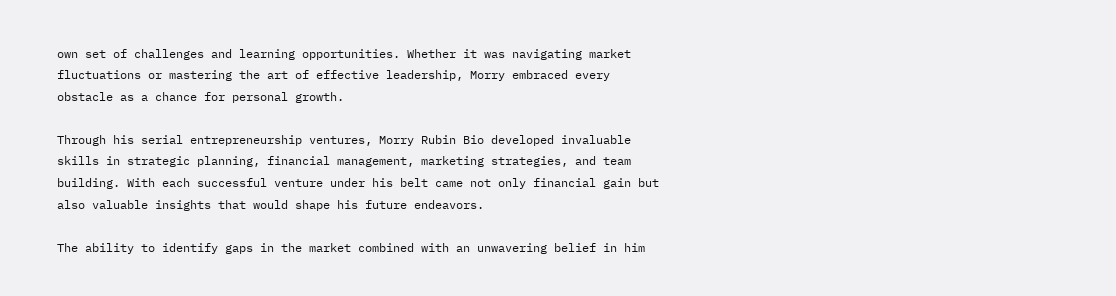own set of challenges and learning opportunities. Whether it was navigating market fluctuations or mastering the art of effective leadership, Morry embraced every obstacle as a chance for personal growth.

Through his serial entrepreneurship ventures, Morry Rubin Bio developed invaluable skills in strategic planning, financial management, marketing strategies, and team building. With each successful venture under his belt came not only financial gain but also valuable insights that would shape his future endeavors.

The ability to identify gaps in the market combined with an unwavering belief in him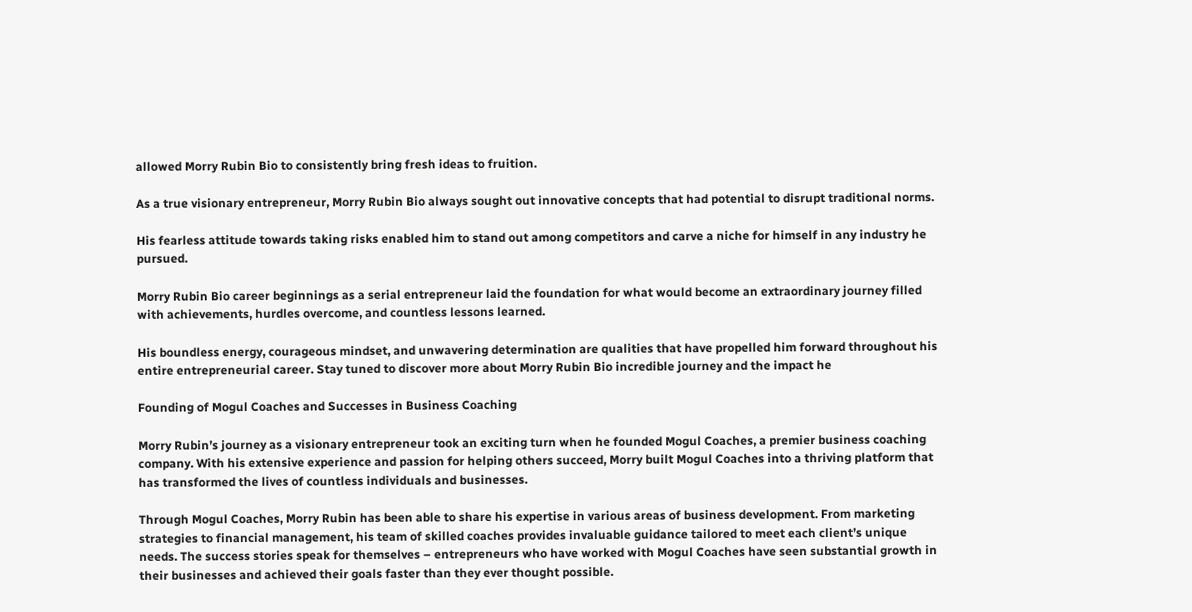allowed Morry Rubin Bio to consistently bring fresh ideas to fruition.

As a true visionary entrepreneur, Morry Rubin Bio always sought out innovative concepts that had potential to disrupt traditional norms.

His fearless attitude towards taking risks enabled him to stand out among competitors and carve a niche for himself in any industry he pursued.

Morry Rubin Bio career beginnings as a serial entrepreneur laid the foundation for what would become an extraordinary journey filled with achievements, hurdles overcome, and countless lessons learned.

His boundless energy, courageous mindset, and unwavering determination are qualities that have propelled him forward throughout his entire entrepreneurial career. Stay tuned to discover more about Morry Rubin Bio incredible journey and the impact he

Founding of Mogul Coaches and Successes in Business Coaching

Morry Rubin’s journey as a visionary entrepreneur took an exciting turn when he founded Mogul Coaches, a premier business coaching company. With his extensive experience and passion for helping others succeed, Morry built Mogul Coaches into a thriving platform that has transformed the lives of countless individuals and businesses.

Through Mogul Coaches, Morry Rubin has been able to share his expertise in various areas of business development. From marketing strategies to financial management, his team of skilled coaches provides invaluable guidance tailored to meet each client’s unique needs. The success stories speak for themselves – entrepreneurs who have worked with Mogul Coaches have seen substantial growth in their businesses and achieved their goals faster than they ever thought possible.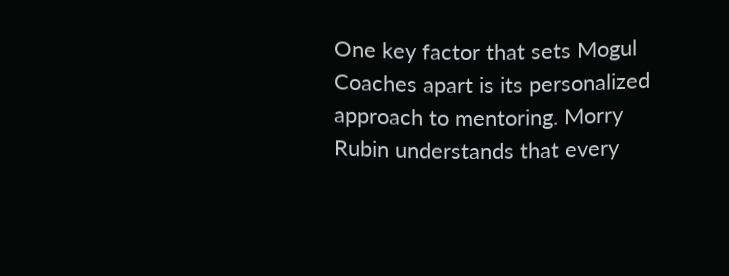One key factor that sets Mogul Coaches apart is its personalized approach to mentoring. Morry Rubin understands that every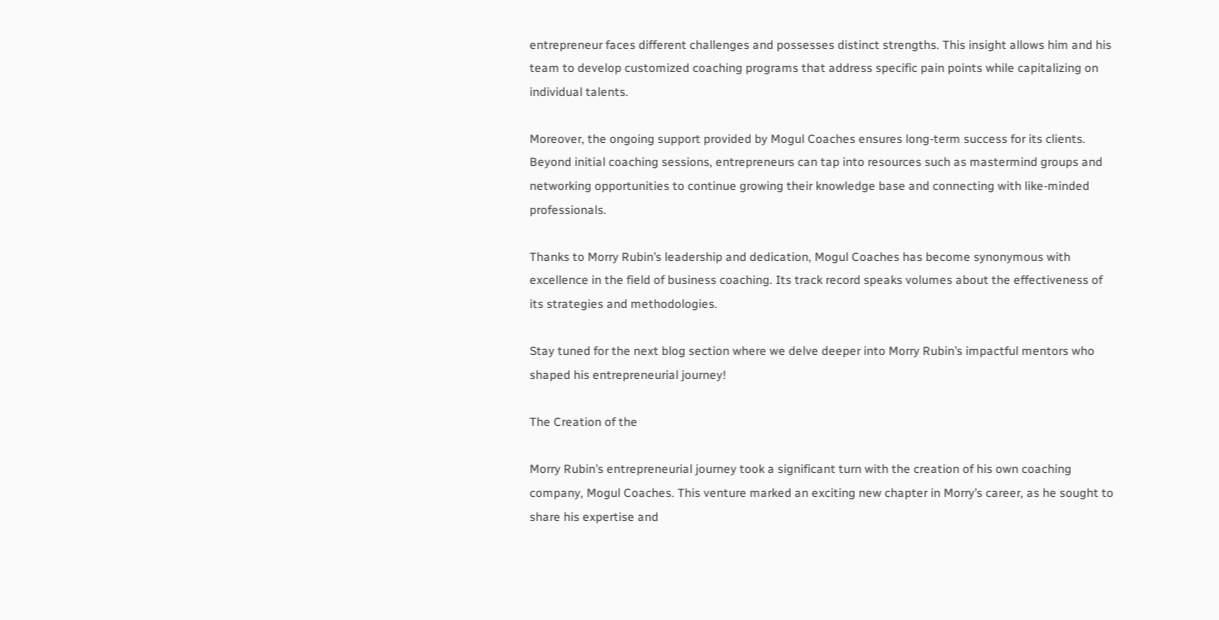entrepreneur faces different challenges and possesses distinct strengths. This insight allows him and his team to develop customized coaching programs that address specific pain points while capitalizing on individual talents.

Moreover, the ongoing support provided by Mogul Coaches ensures long-term success for its clients. Beyond initial coaching sessions, entrepreneurs can tap into resources such as mastermind groups and networking opportunities to continue growing their knowledge base and connecting with like-minded professionals.

Thanks to Morry Rubin’s leadership and dedication, Mogul Coaches has become synonymous with excellence in the field of business coaching. Its track record speaks volumes about the effectiveness of its strategies and methodologies.

Stay tuned for the next blog section where we delve deeper into Morry Rubin’s impactful mentors who shaped his entrepreneurial journey!

The Creation of the

Morry Rubin’s entrepreneurial journey took a significant turn with the creation of his own coaching company, Mogul Coaches. This venture marked an exciting new chapter in Morry’s career, as he sought to share his expertise and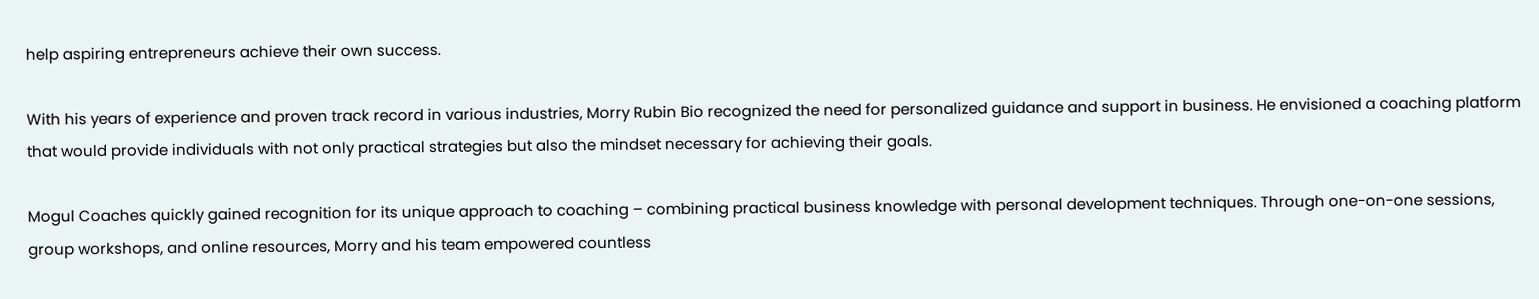help aspiring entrepreneurs achieve their own success.

With his years of experience and proven track record in various industries, Morry Rubin Bio recognized the need for personalized guidance and support in business. He envisioned a coaching platform that would provide individuals with not only practical strategies but also the mindset necessary for achieving their goals.

Mogul Coaches quickly gained recognition for its unique approach to coaching – combining practical business knowledge with personal development techniques. Through one-on-one sessions, group workshops, and online resources, Morry and his team empowered countless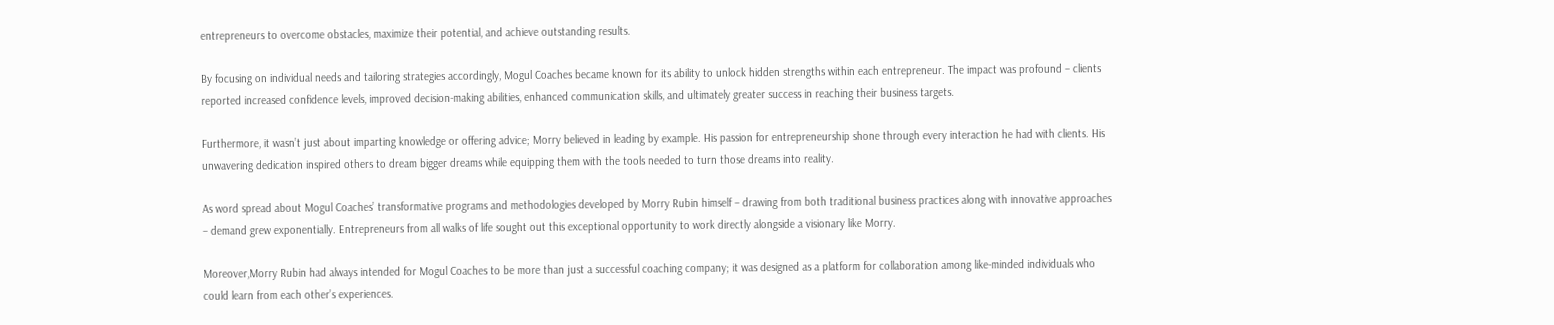entrepreneurs to overcome obstacles, maximize their potential, and achieve outstanding results.

By focusing on individual needs and tailoring strategies accordingly, Mogul Coaches became known for its ability to unlock hidden strengths within each entrepreneur. The impact was profound – clients reported increased confidence levels, improved decision-making abilities, enhanced communication skills, and ultimately greater success in reaching their business targets.

Furthermore, it wasn’t just about imparting knowledge or offering advice; Morry believed in leading by example. His passion for entrepreneurship shone through every interaction he had with clients. His unwavering dedication inspired others to dream bigger dreams while equipping them with the tools needed to turn those dreams into reality.

As word spread about Mogul Coaches’ transformative programs and methodologies developed by Morry Rubin himself – drawing from both traditional business practices along with innovative approaches – demand grew exponentially. Entrepreneurs from all walks of life sought out this exceptional opportunity to work directly alongside a visionary like Morry.

Moreover,Morry Rubin had always intended for Mogul Coaches to be more than just a successful coaching company; it was designed as a platform for collaboration among like-minded individuals who could learn from each other’s experiences.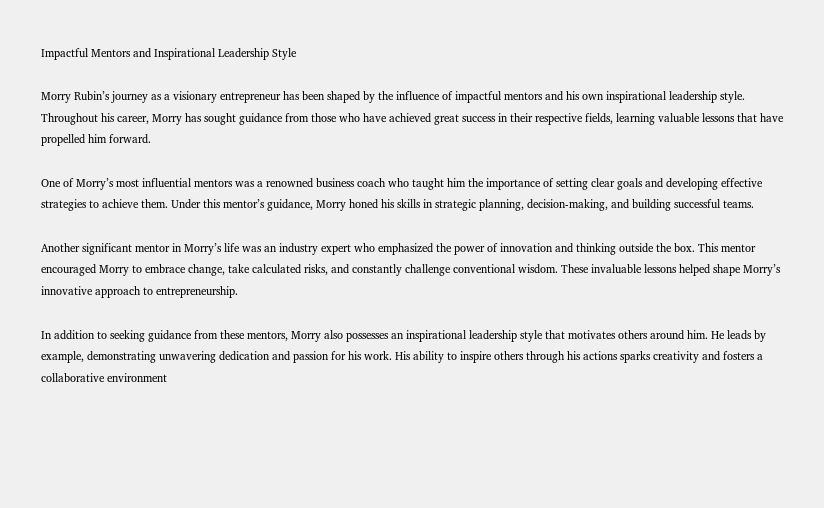Impactful Mentors and Inspirational Leadership Style

Morry Rubin’s journey as a visionary entrepreneur has been shaped by the influence of impactful mentors and his own inspirational leadership style. Throughout his career, Morry has sought guidance from those who have achieved great success in their respective fields, learning valuable lessons that have propelled him forward.

One of Morry’s most influential mentors was a renowned business coach who taught him the importance of setting clear goals and developing effective strategies to achieve them. Under this mentor’s guidance, Morry honed his skills in strategic planning, decision-making, and building successful teams.

Another significant mentor in Morry’s life was an industry expert who emphasized the power of innovation and thinking outside the box. This mentor encouraged Morry to embrace change, take calculated risks, and constantly challenge conventional wisdom. These invaluable lessons helped shape Morry’s innovative approach to entrepreneurship.

In addition to seeking guidance from these mentors, Morry also possesses an inspirational leadership style that motivates others around him. He leads by example, demonstrating unwavering dedication and passion for his work. His ability to inspire others through his actions sparks creativity and fosters a collaborative environment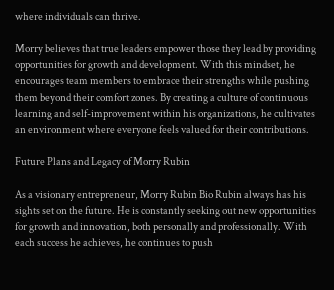where individuals can thrive.

Morry believes that true leaders empower those they lead by providing opportunities for growth and development. With this mindset, he encourages team members to embrace their strengths while pushing them beyond their comfort zones. By creating a culture of continuous learning and self-improvement within his organizations, he cultivates an environment where everyone feels valued for their contributions.

Future Plans and Legacy of Morry Rubin

As a visionary entrepreneur, Morry Rubin Bio Rubin always has his sights set on the future. He is constantly seeking out new opportunities for growth and innovation, both personally and professionally. With each success he achieves, he continues to push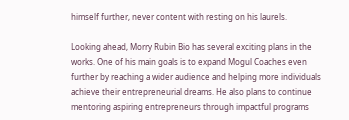himself further, never content with resting on his laurels.

Looking ahead, Morry Rubin Bio has several exciting plans in the works. One of his main goals is to expand Mogul Coaches even further by reaching a wider audience and helping more individuals achieve their entrepreneurial dreams. He also plans to continue mentoring aspiring entrepreneurs through impactful programs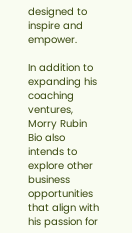designed to inspire and empower.

In addition to expanding his coaching ventures, Morry Rubin Bio also intends to explore other business opportunities that align with his passion for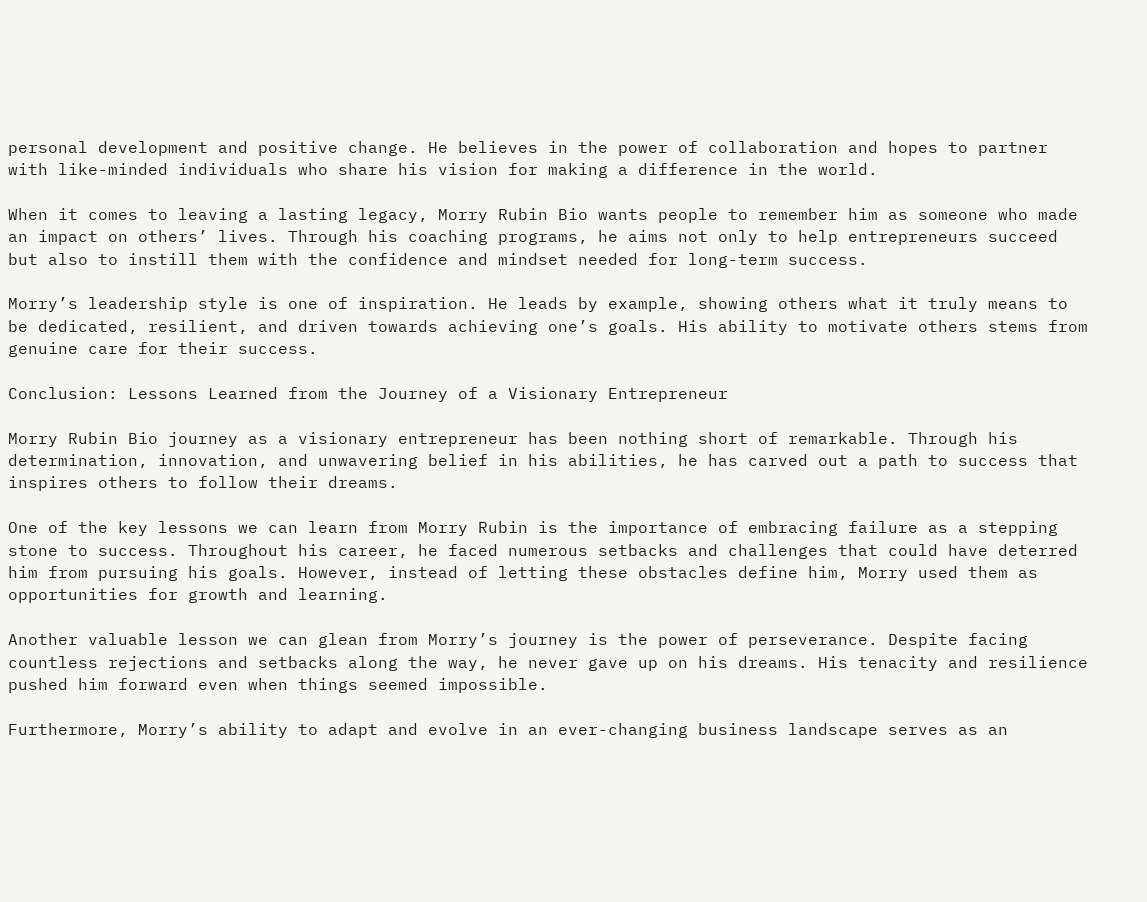personal development and positive change. He believes in the power of collaboration and hopes to partner with like-minded individuals who share his vision for making a difference in the world.

When it comes to leaving a lasting legacy, Morry Rubin Bio wants people to remember him as someone who made an impact on others’ lives. Through his coaching programs, he aims not only to help entrepreneurs succeed but also to instill them with the confidence and mindset needed for long-term success.

Morry’s leadership style is one of inspiration. He leads by example, showing others what it truly means to be dedicated, resilient, and driven towards achieving one’s goals. His ability to motivate others stems from genuine care for their success.

Conclusion: Lessons Learned from the Journey of a Visionary Entrepreneur

Morry Rubin Bio journey as a visionary entrepreneur has been nothing short of remarkable. Through his determination, innovation, and unwavering belief in his abilities, he has carved out a path to success that inspires others to follow their dreams.

One of the key lessons we can learn from Morry Rubin is the importance of embracing failure as a stepping stone to success. Throughout his career, he faced numerous setbacks and challenges that could have deterred him from pursuing his goals. However, instead of letting these obstacles define him, Morry used them as opportunities for growth and learning.

Another valuable lesson we can glean from Morry’s journey is the power of perseverance. Despite facing countless rejections and setbacks along the way, he never gave up on his dreams. His tenacity and resilience pushed him forward even when things seemed impossible.

Furthermore, Morry’s ability to adapt and evolve in an ever-changing business landscape serves as an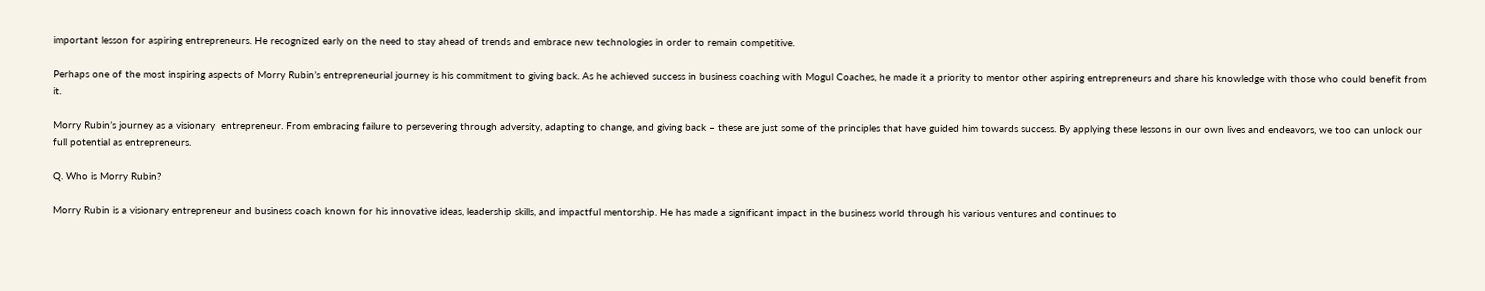important lesson for aspiring entrepreneurs. He recognized early on the need to stay ahead of trends and embrace new technologies in order to remain competitive.

Perhaps one of the most inspiring aspects of Morry Rubin’s entrepreneurial journey is his commitment to giving back. As he achieved success in business coaching with Mogul Coaches, he made it a priority to mentor other aspiring entrepreneurs and share his knowledge with those who could benefit from it.

Morry Rubin’s journey as a visionary  entrepreneur. From embracing failure to persevering through adversity, adapting to change, and giving back – these are just some of the principles that have guided him towards success. By applying these lessons in our own lives and endeavors, we too can unlock our full potential as entrepreneurs.

Q. Who is Morry Rubin?

Morry Rubin is a visionary entrepreneur and business coach known for his innovative ideas, leadership skills, and impactful mentorship. He has made a significant impact in the business world through his various ventures and continues to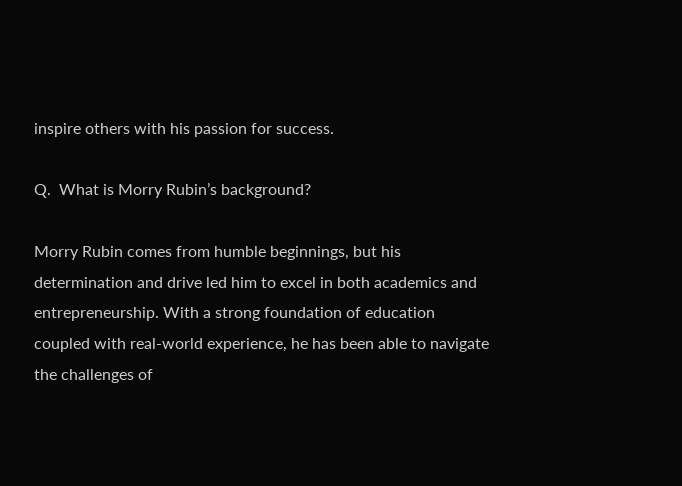inspire others with his passion for success.

Q.  What is Morry Rubin’s background?

Morry Rubin comes from humble beginnings, but his determination and drive led him to excel in both academics and entrepreneurship. With a strong foundation of education coupled with real-world experience, he has been able to navigate the challenges of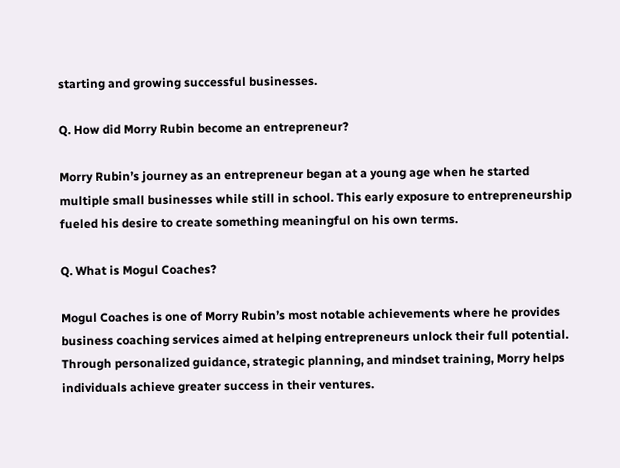starting and growing successful businesses.

Q. How did Morry Rubin become an entrepreneur?

Morry Rubin’s journey as an entrepreneur began at a young age when he started multiple small businesses while still in school. This early exposure to entrepreneurship fueled his desire to create something meaningful on his own terms.

Q. What is Mogul Coaches?

Mogul Coaches is one of Morry Rubin’s most notable achievements where he provides business coaching services aimed at helping entrepreneurs unlock their full potential. Through personalized guidance, strategic planning, and mindset training, Morry helps individuals achieve greater success in their ventures.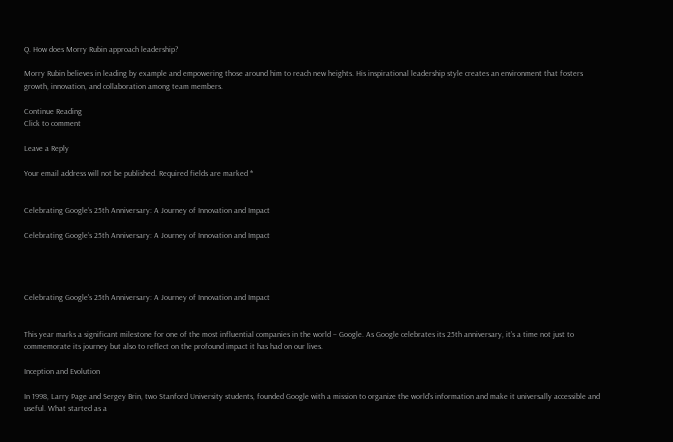Q. How does Morry Rubin approach leadership?

Morry Rubin believes in leading by example and empowering those around him to reach new heights. His inspirational leadership style creates an environment that fosters growth, innovation, and collaboration among team members.

Continue Reading
Click to comment

Leave a Reply

Your email address will not be published. Required fields are marked *


Celebrating Google’s 25th Anniversary: A Journey of Innovation and Impact

Celebrating Google’s 25th Anniversary: A Journey of Innovation and Impact




Celebrating Google's 25th Anniversary: A Journey of Innovation and Impact


This year marks a significant milestone for one of the most influential companies in the world – Google. As Google celebrates its 25th anniversary, it’s a time not just to commemorate its journey but also to reflect on the profound impact it has had on our lives.

Inception and Evolution

In 1998, Larry Page and Sergey Brin, two Stanford University students, founded Google with a mission to organize the world’s information and make it universally accessible and useful. What started as a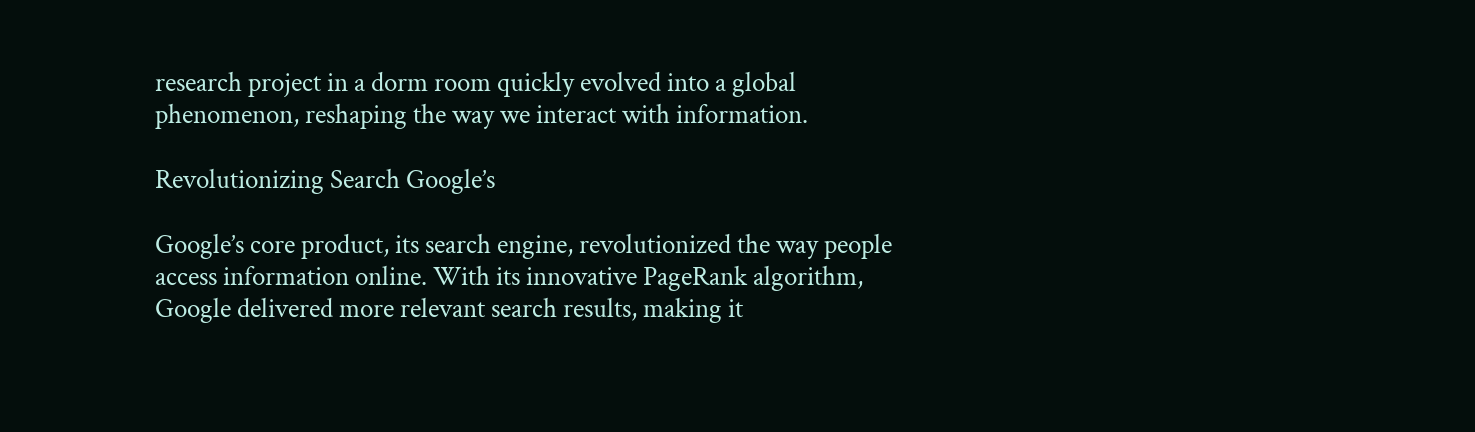research project in a dorm room quickly evolved into a global phenomenon, reshaping the way we interact with information.

Revolutionizing Search Google’s

Google’s core product, its search engine, revolutionized the way people access information online. With its innovative PageRank algorithm, Google delivered more relevant search results, making it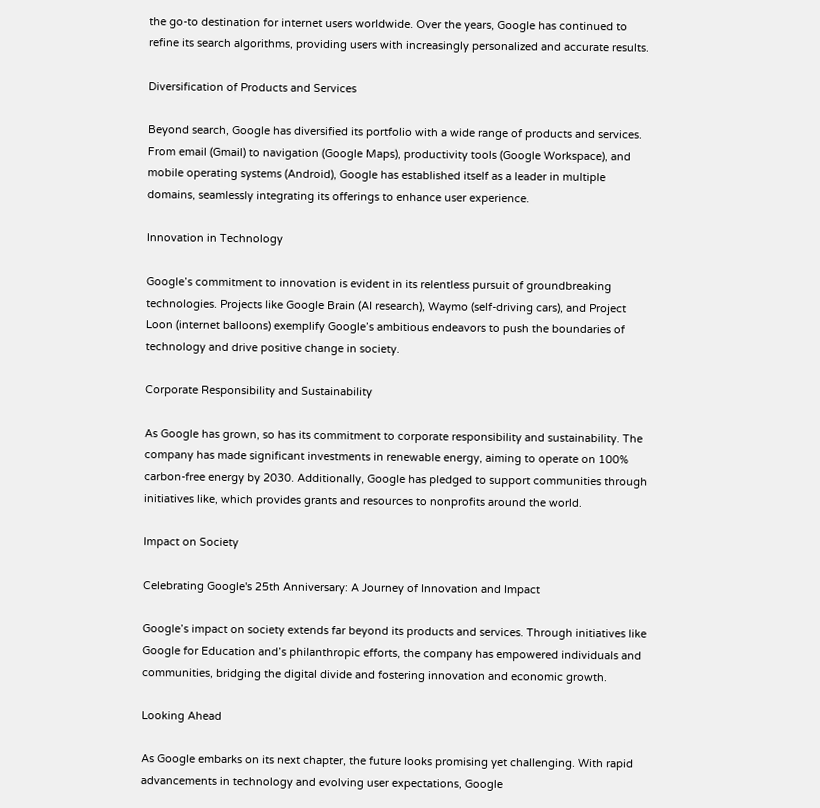the go-to destination for internet users worldwide. Over the years, Google has continued to refine its search algorithms, providing users with increasingly personalized and accurate results.

Diversification of Products and Services

Beyond search, Google has diversified its portfolio with a wide range of products and services. From email (Gmail) to navigation (Google Maps), productivity tools (Google Workspace), and mobile operating systems (Android), Google has established itself as a leader in multiple domains, seamlessly integrating its offerings to enhance user experience.

Innovation in Technology

Google’s commitment to innovation is evident in its relentless pursuit of groundbreaking technologies. Projects like Google Brain (AI research), Waymo (self-driving cars), and Project Loon (internet balloons) exemplify Google’s ambitious endeavors to push the boundaries of technology and drive positive change in society.

Corporate Responsibility and Sustainability

As Google has grown, so has its commitment to corporate responsibility and sustainability. The company has made significant investments in renewable energy, aiming to operate on 100% carbon-free energy by 2030. Additionally, Google has pledged to support communities through initiatives like, which provides grants and resources to nonprofits around the world.

Impact on Society

Celebrating Google's 25th Anniversary: A Journey of Innovation and Impact

Google’s impact on society extends far beyond its products and services. Through initiatives like Google for Education and’s philanthropic efforts, the company has empowered individuals and communities, bridging the digital divide and fostering innovation and economic growth.

Looking Ahead

As Google embarks on its next chapter, the future looks promising yet challenging. With rapid advancements in technology and evolving user expectations, Google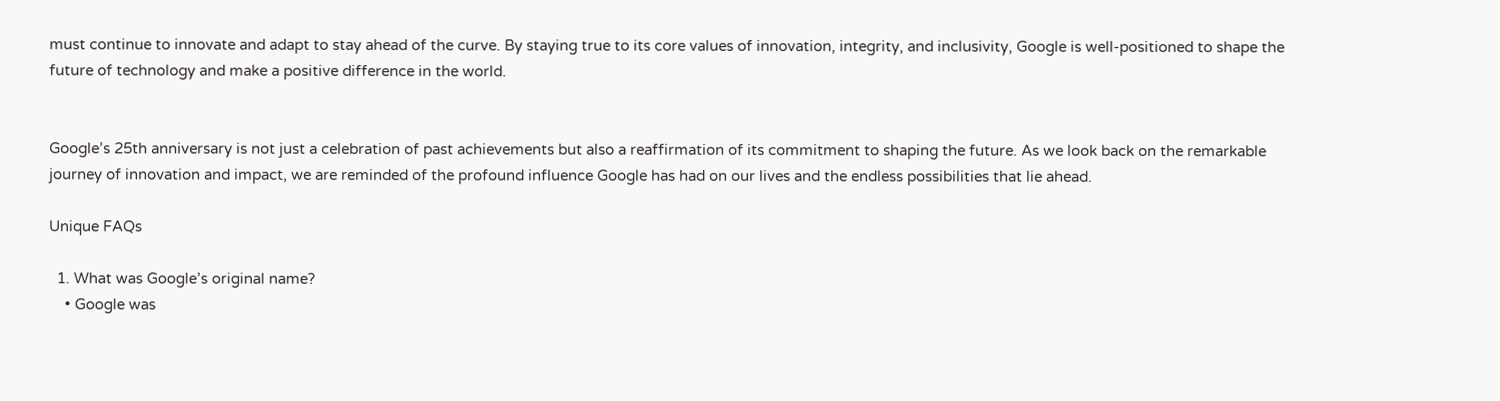must continue to innovate and adapt to stay ahead of the curve. By staying true to its core values of innovation, integrity, and inclusivity, Google is well-positioned to shape the future of technology and make a positive difference in the world.


Google’s 25th anniversary is not just a celebration of past achievements but also a reaffirmation of its commitment to shaping the future. As we look back on the remarkable journey of innovation and impact, we are reminded of the profound influence Google has had on our lives and the endless possibilities that lie ahead.

Unique FAQs

  1. What was Google’s original name?
    • Google was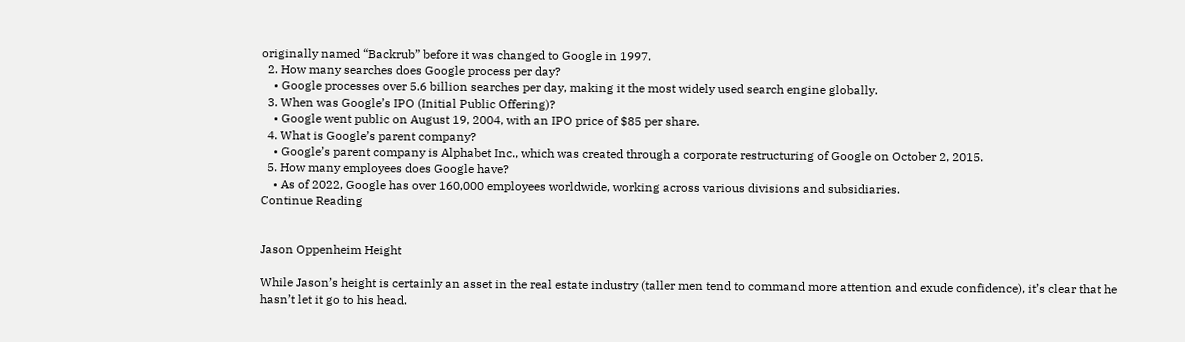originally named “Backrub” before it was changed to Google in 1997.
  2. How many searches does Google process per day?
    • Google processes over 5.6 billion searches per day, making it the most widely used search engine globally.
  3. When was Google’s IPO (Initial Public Offering)?
    • Google went public on August 19, 2004, with an IPO price of $85 per share.
  4. What is Google’s parent company?
    • Google’s parent company is Alphabet Inc., which was created through a corporate restructuring of Google on October 2, 2015.
  5. How many employees does Google have?
    • As of 2022, Google has over 160,000 employees worldwide, working across various divisions and subsidiaries.
Continue Reading


Jason Oppenheim Height

While Jason’s height is certainly an asset in the real estate industry (taller men tend to command more attention and exude confidence), it’s clear that he hasn’t let it go to his head.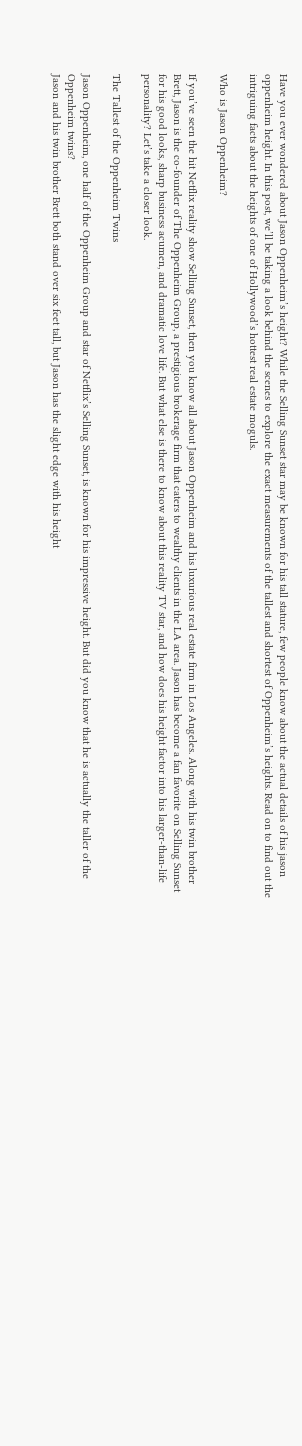Have you ever wondered about Jason Oppenheim’s height? While the Selling Sunset star may be known for his tall stature, few people know about the actual details of his jason oppenheim height. In this post, we’ll be taking a look behind the scenes to explore the exact measurements of the tallest and shortest of Oppenheim’s heights. Read on to find out the intriguing facts about the heights of one of Hollywood’s hottest real estate moguls.

Who is Jason Oppenheim?

If you’ve seen the hit Netflix reality show Selling Sunset, then you know all about Jason Oppenheim and his luxurious real estate firm in Los Angeles. Along with his twin brother Brett, Jason is the co-founder of The Oppenheim Group, a prestigious brokerage firm that caters to wealthy clients in the LA area. Jason has become a fan favorite on Selling Sunset for his good looks, sharp business acumen, and dramatic love life. But what else is there to know about this reality TV star, and how does his height factor into his larger-than-life personality? Let’s take a closer look.

The Tallest of the Oppenheim Twins

Jason Oppenheim, one half of the Oppenheim Group and star of Netflix’s Selling Sunset, is known for his impressive height. But did you know that he is actually the taller of the Oppenheim twins?
Jason and his twin brother Brett both stand over six feet tall, but Jason has the slight edge with his height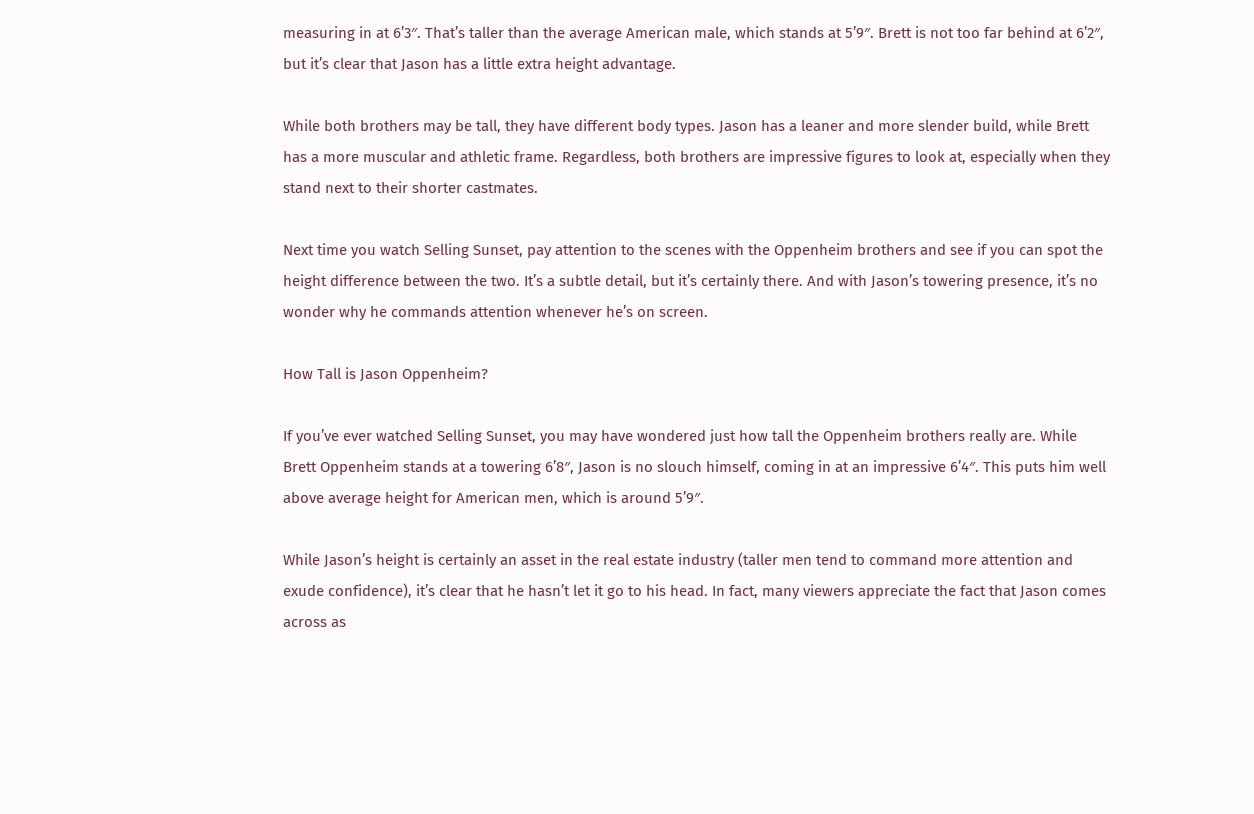measuring in at 6’3″. That’s taller than the average American male, which stands at 5’9″. Brett is not too far behind at 6’2″, but it’s clear that Jason has a little extra height advantage.

While both brothers may be tall, they have different body types. Jason has a leaner and more slender build, while Brett has a more muscular and athletic frame. Regardless, both brothers are impressive figures to look at, especially when they stand next to their shorter castmates.

Next time you watch Selling Sunset, pay attention to the scenes with the Oppenheim brothers and see if you can spot the height difference between the two. It’s a subtle detail, but it’s certainly there. And with Jason’s towering presence, it’s no wonder why he commands attention whenever he’s on screen.

How Tall is Jason Oppenheim?

If you’ve ever watched Selling Sunset, you may have wondered just how tall the Oppenheim brothers really are. While Brett Oppenheim stands at a towering 6’8″, Jason is no slouch himself, coming in at an impressive 6’4″. This puts him well above average height for American men, which is around 5’9″.

While Jason’s height is certainly an asset in the real estate industry (taller men tend to command more attention and exude confidence), it’s clear that he hasn’t let it go to his head. In fact, many viewers appreciate the fact that Jason comes across as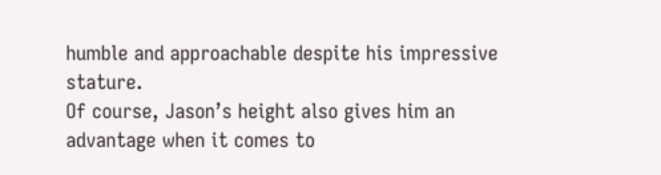humble and approachable despite his impressive stature.
Of course, Jason’s height also gives him an advantage when it comes to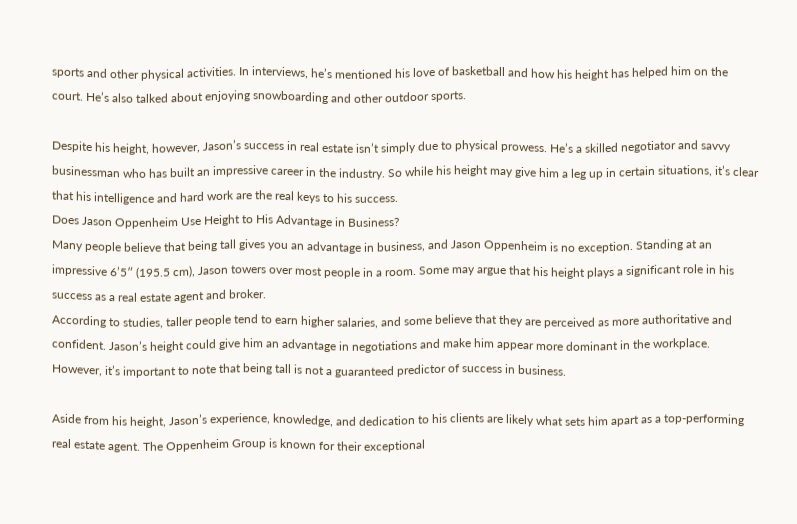sports and other physical activities. In interviews, he’s mentioned his love of basketball and how his height has helped him on the court. He’s also talked about enjoying snowboarding and other outdoor sports.

Despite his height, however, Jason’s success in real estate isn’t simply due to physical prowess. He’s a skilled negotiator and savvy businessman who has built an impressive career in the industry. So while his height may give him a leg up in certain situations, it’s clear that his intelligence and hard work are the real keys to his success.
Does Jason Oppenheim Use Height to His Advantage in Business?
Many people believe that being tall gives you an advantage in business, and Jason Oppenheim is no exception. Standing at an impressive 6’5″ (195.5 cm), Jason towers over most people in a room. Some may argue that his height plays a significant role in his success as a real estate agent and broker.
According to studies, taller people tend to earn higher salaries, and some believe that they are perceived as more authoritative and confident. Jason’s height could give him an advantage in negotiations and make him appear more dominant in the workplace. However, it’s important to note that being tall is not a guaranteed predictor of success in business.

Aside from his height, Jason’s experience, knowledge, and dedication to his clients are likely what sets him apart as a top-performing real estate agent. The Oppenheim Group is known for their exceptional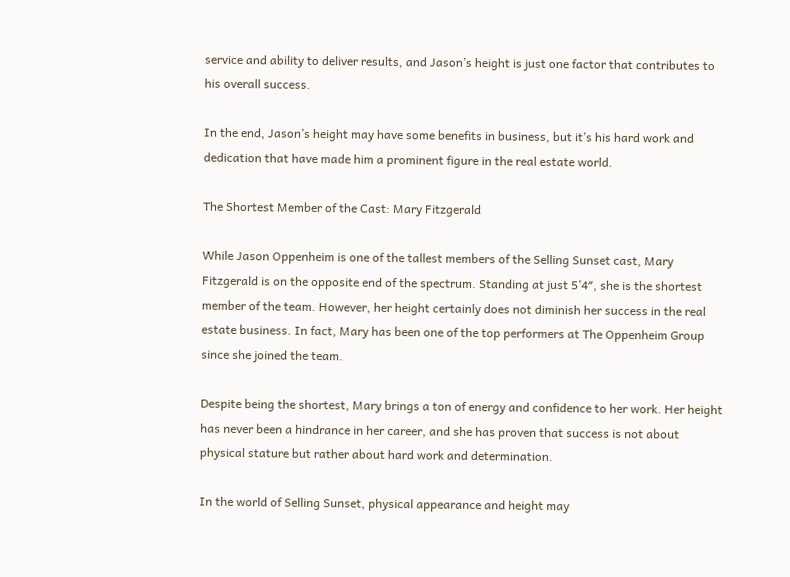service and ability to deliver results, and Jason’s height is just one factor that contributes to his overall success.

In the end, Jason’s height may have some benefits in business, but it’s his hard work and dedication that have made him a prominent figure in the real estate world.

The Shortest Member of the Cast: Mary Fitzgerald

While Jason Oppenheim is one of the tallest members of the Selling Sunset cast, Mary Fitzgerald is on the opposite end of the spectrum. Standing at just 5’4″, she is the shortest member of the team. However, her height certainly does not diminish her success in the real estate business. In fact, Mary has been one of the top performers at The Oppenheim Group since she joined the team.

Despite being the shortest, Mary brings a ton of energy and confidence to her work. Her height has never been a hindrance in her career, and she has proven that success is not about physical stature but rather about hard work and determination.

In the world of Selling Sunset, physical appearance and height may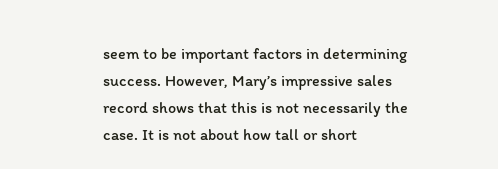seem to be important factors in determining success. However, Mary’s impressive sales record shows that this is not necessarily the case. It is not about how tall or short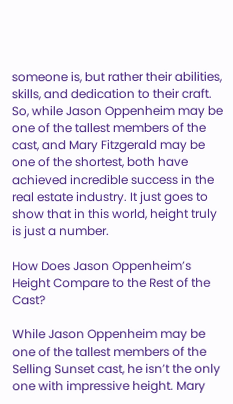someone is, but rather their abilities, skills, and dedication to their craft.
So, while Jason Oppenheim may be one of the tallest members of the cast, and Mary Fitzgerald may be one of the shortest, both have achieved incredible success in the real estate industry. It just goes to show that in this world, height truly is just a number.

How Does Jason Oppenheim’s Height Compare to the Rest of the Cast?

While Jason Oppenheim may be one of the tallest members of the Selling Sunset cast, he isn’t the only one with impressive height. Mary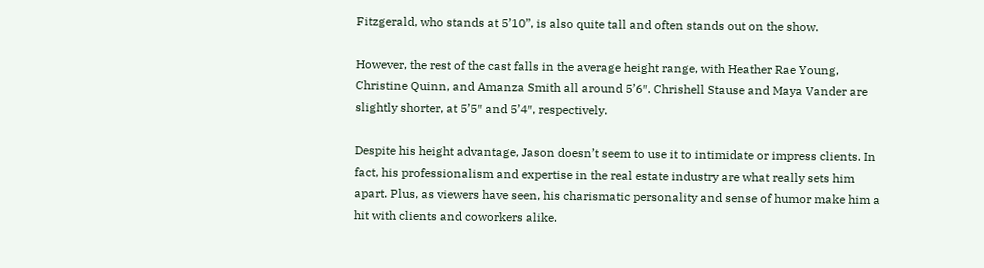Fitzgerald, who stands at 5’10”, is also quite tall and often stands out on the show.

However, the rest of the cast falls in the average height range, with Heather Rae Young, Christine Quinn, and Amanza Smith all around 5’6″. Chrishell Stause and Maya Vander are slightly shorter, at 5’5″ and 5’4″, respectively.

Despite his height advantage, Jason doesn’t seem to use it to intimidate or impress clients. In fact, his professionalism and expertise in the real estate industry are what really sets him apart. Plus, as viewers have seen, his charismatic personality and sense of humor make him a hit with clients and coworkers alike.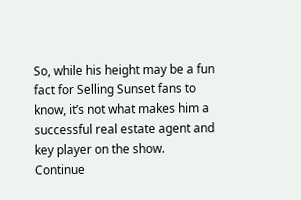So, while his height may be a fun fact for Selling Sunset fans to know, it’s not what makes him a successful real estate agent and key player on the show.
Continue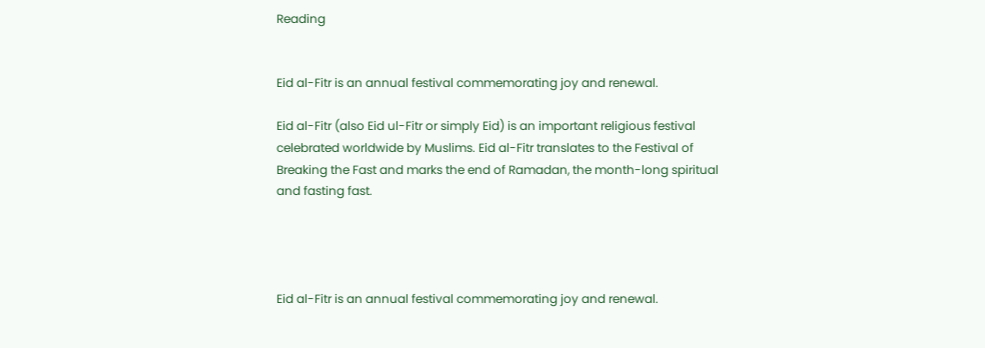Reading


Eid al-Fitr is an annual festival commemorating joy and renewal.

Eid al-Fitr (also Eid ul-Fitr or simply Eid) is an important religious festival celebrated worldwide by Muslims. Eid al-Fitr translates to the Festival of Breaking the Fast and marks the end of Ramadan, the month-long spiritual and fasting fast.




Eid al-Fitr is an annual festival commemorating joy and renewal.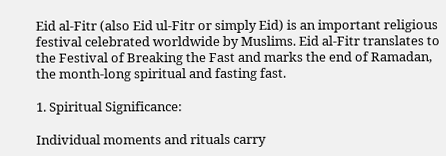Eid al-Fitr (also Eid ul-Fitr or simply Eid) is an important religious festival celebrated worldwide by Muslims. Eid al-Fitr translates to the Festival of Breaking the Fast and marks the end of Ramadan, the month-long spiritual and fasting fast.

1. Spiritual Significance:

Individual moments and rituals carry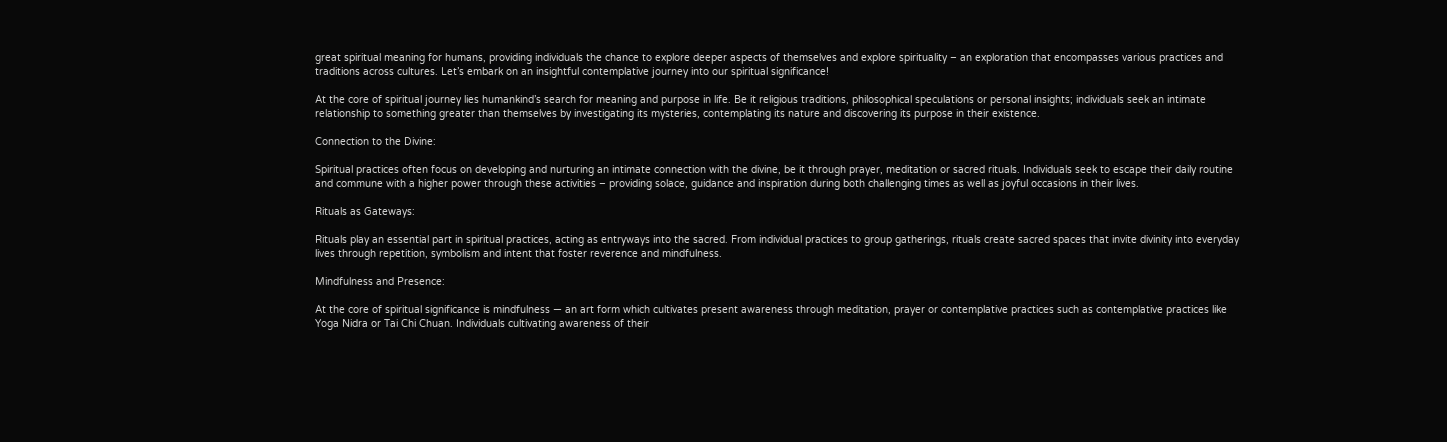great spiritual meaning for humans, providing individuals the chance to explore deeper aspects of themselves and explore spirituality – an exploration that encompasses various practices and traditions across cultures. Let’s embark on an insightful contemplative journey into our spiritual significance!

At the core of spiritual journey lies humankind’s search for meaning and purpose in life. Be it religious traditions, philosophical speculations or personal insights; individuals seek an intimate relationship to something greater than themselves by investigating its mysteries, contemplating its nature and discovering its purpose in their existence.

Connection to the Divine:

Spiritual practices often focus on developing and nurturing an intimate connection with the divine, be it through prayer, meditation or sacred rituals. Individuals seek to escape their daily routine and commune with a higher power through these activities – providing solace, guidance and inspiration during both challenging times as well as joyful occasions in their lives.

Rituals as Gateways:

Rituals play an essential part in spiritual practices, acting as entryways into the sacred. From individual practices to group gatherings, rituals create sacred spaces that invite divinity into everyday lives through repetition, symbolism and intent that foster reverence and mindfulness.

Mindfulness and Presence:

At the core of spiritual significance is mindfulness — an art form which cultivates present awareness through meditation, prayer or contemplative practices such as contemplative practices like Yoga Nidra or Tai Chi Chuan. Individuals cultivating awareness of their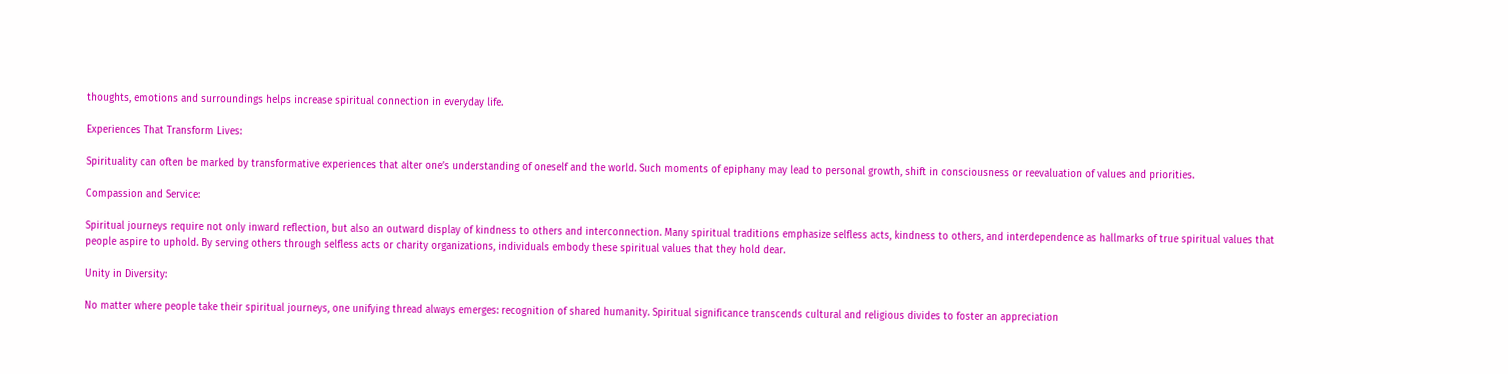thoughts, emotions and surroundings helps increase spiritual connection in everyday life.

Experiences That Transform Lives:

Spirituality can often be marked by transformative experiences that alter one’s understanding of oneself and the world. Such moments of epiphany may lead to personal growth, shift in consciousness or reevaluation of values and priorities.

Compassion and Service:

Spiritual journeys require not only inward reflection, but also an outward display of kindness to others and interconnection. Many spiritual traditions emphasize selfless acts, kindness to others, and interdependence as hallmarks of true spiritual values that people aspire to uphold. By serving others through selfless acts or charity organizations, individuals embody these spiritual values that they hold dear.

Unity in Diversity:

No matter where people take their spiritual journeys, one unifying thread always emerges: recognition of shared humanity. Spiritual significance transcends cultural and religious divides to foster an appreciation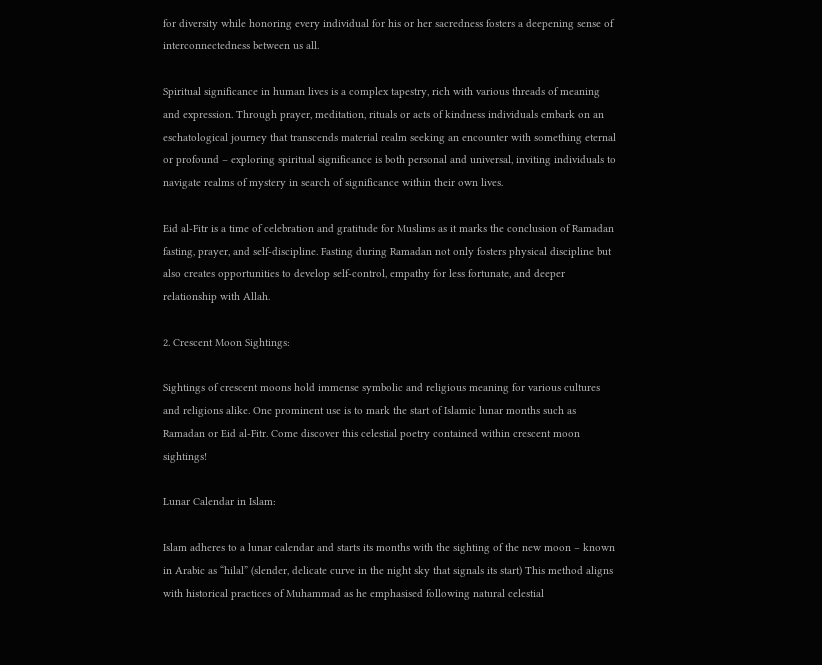for diversity while honoring every individual for his or her sacredness fosters a deepening sense of interconnectedness between us all.

Spiritual significance in human lives is a complex tapestry, rich with various threads of meaning and expression. Through prayer, meditation, rituals or acts of kindness individuals embark on an eschatological journey that transcends material realm seeking an encounter with something eternal or profound – exploring spiritual significance is both personal and universal, inviting individuals to navigate realms of mystery in search of significance within their own lives.

Eid al-Fitr is a time of celebration and gratitude for Muslims as it marks the conclusion of Ramadan fasting, prayer, and self-discipline. Fasting during Ramadan not only fosters physical discipline but also creates opportunities to develop self-control, empathy for less fortunate, and deeper relationship with Allah.

2. Crescent Moon Sightings:

Sightings of crescent moons hold immense symbolic and religious meaning for various cultures and religions alike. One prominent use is to mark the start of Islamic lunar months such as Ramadan or Eid al-Fitr. Come discover this celestial poetry contained within crescent moon sightings!

Lunar Calendar in Islam:

Islam adheres to a lunar calendar and starts its months with the sighting of the new moon – known in Arabic as “hilal” (slender, delicate curve in the night sky that signals its start) This method aligns with historical practices of Muhammad as he emphasised following natural celestial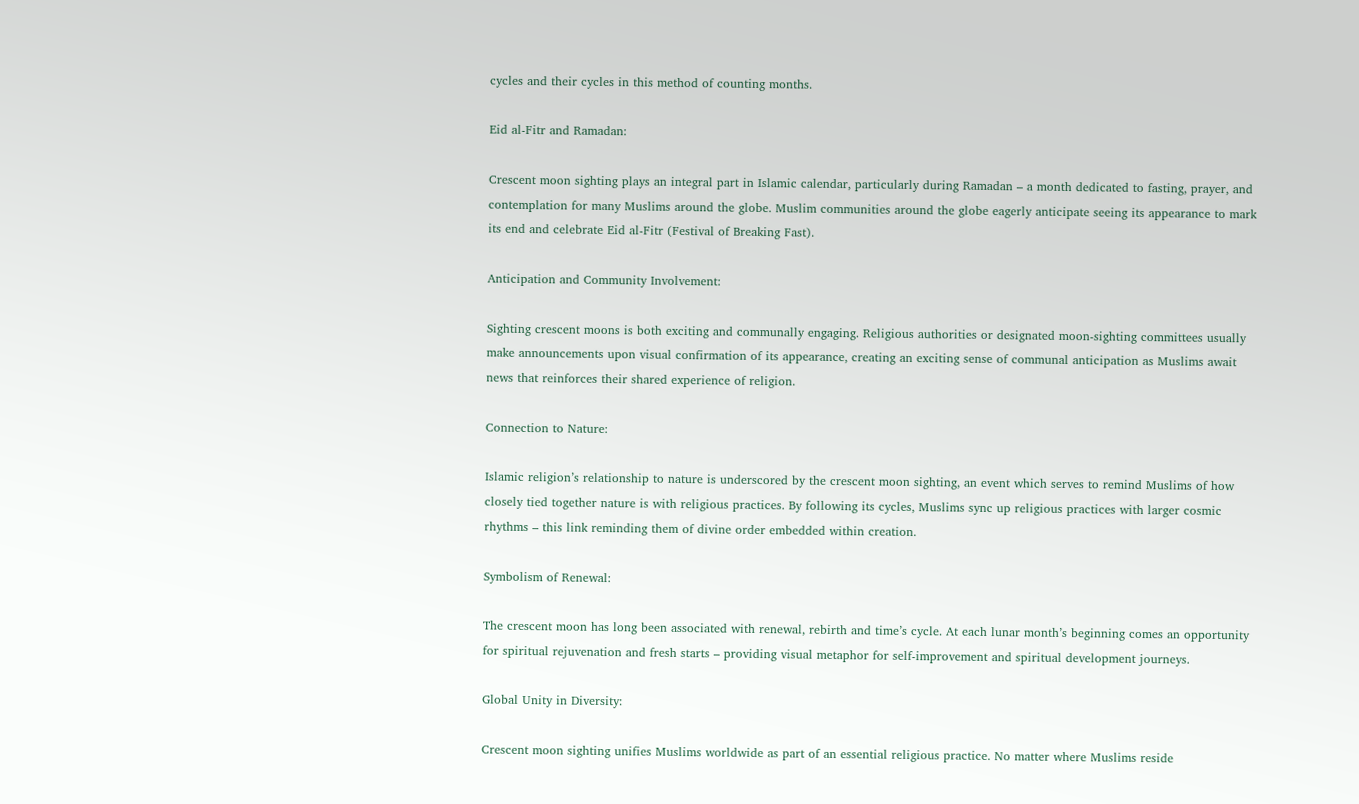cycles and their cycles in this method of counting months.

Eid al-Fitr and Ramadan:

Crescent moon sighting plays an integral part in Islamic calendar, particularly during Ramadan – a month dedicated to fasting, prayer, and contemplation for many Muslims around the globe. Muslim communities around the globe eagerly anticipate seeing its appearance to mark its end and celebrate Eid al-Fitr (Festival of Breaking Fast).

Anticipation and Community Involvement:

Sighting crescent moons is both exciting and communally engaging. Religious authorities or designated moon-sighting committees usually make announcements upon visual confirmation of its appearance, creating an exciting sense of communal anticipation as Muslims await news that reinforces their shared experience of religion.

Connection to Nature:

Islamic religion’s relationship to nature is underscored by the crescent moon sighting, an event which serves to remind Muslims of how closely tied together nature is with religious practices. By following its cycles, Muslims sync up religious practices with larger cosmic rhythms – this link reminding them of divine order embedded within creation.

Symbolism of Renewal:

The crescent moon has long been associated with renewal, rebirth and time’s cycle. At each lunar month’s beginning comes an opportunity for spiritual rejuvenation and fresh starts – providing visual metaphor for self-improvement and spiritual development journeys.

Global Unity in Diversity:

Crescent moon sighting unifies Muslims worldwide as part of an essential religious practice. No matter where Muslims reside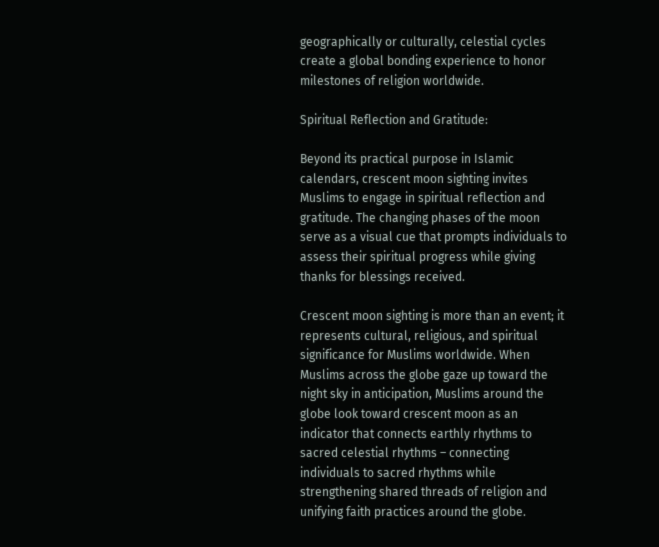geographically or culturally, celestial cycles create a global bonding experience to honor milestones of religion worldwide.

Spiritual Reflection and Gratitude:

Beyond its practical purpose in Islamic calendars, crescent moon sighting invites Muslims to engage in spiritual reflection and gratitude. The changing phases of the moon serve as a visual cue that prompts individuals to assess their spiritual progress while giving thanks for blessings received.

Crescent moon sighting is more than an event; it represents cultural, religious, and spiritual significance for Muslims worldwide. When Muslims across the globe gaze up toward the night sky in anticipation, Muslims around the globe look toward crescent moon as an indicator that connects earthly rhythms to sacred celestial rhythms – connecting individuals to sacred rhythms while strengthening shared threads of religion and unifying faith practices around the globe.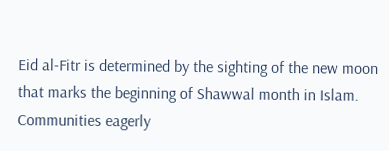Eid al-Fitr is determined by the sighting of the new moon that marks the beginning of Shawwal month in Islam. Communities eagerly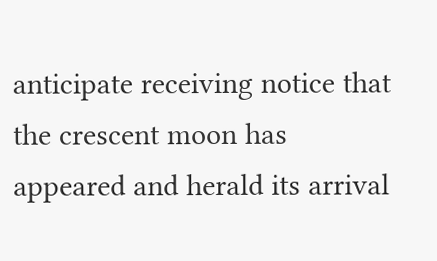anticipate receiving notice that the crescent moon has appeared and herald its arrival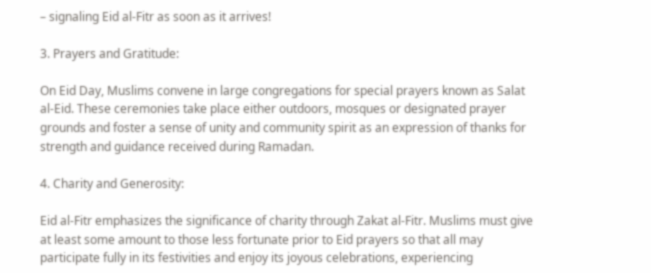– signaling Eid al-Fitr as soon as it arrives!

3. Prayers and Gratitude:

On Eid Day, Muslims convene in large congregations for special prayers known as Salat al-Eid. These ceremonies take place either outdoors, mosques or designated prayer grounds and foster a sense of unity and community spirit as an expression of thanks for strength and guidance received during Ramadan.

4. Charity and Generosity:

Eid al-Fitr emphasizes the significance of charity through Zakat al-Fitr. Muslims must give at least some amount to those less fortunate prior to Eid prayers so that all may participate fully in its festivities and enjoy its joyous celebrations, experiencing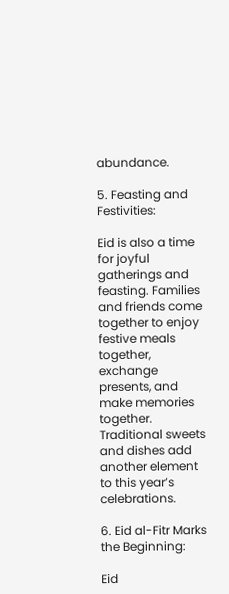abundance.

5. Feasting and Festivities:

Eid is also a time for joyful gatherings and feasting. Families and friends come together to enjoy festive meals together, exchange presents, and make memories together. Traditional sweets and dishes add another element to this year’s celebrations.

6. Eid al-Fitr Marks the Beginning:

Eid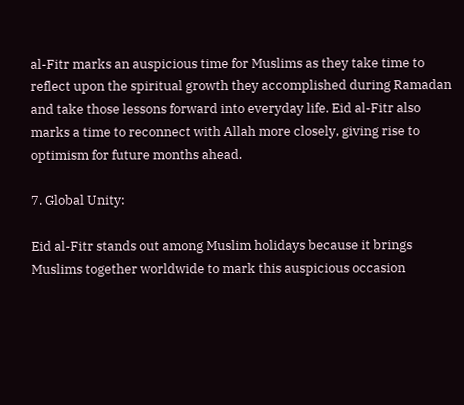al-Fitr marks an auspicious time for Muslims as they take time to reflect upon the spiritual growth they accomplished during Ramadan and take those lessons forward into everyday life. Eid al-Fitr also marks a time to reconnect with Allah more closely, giving rise to optimism for future months ahead.

7. Global Unity:

Eid al-Fitr stands out among Muslim holidays because it brings Muslims together worldwide to mark this auspicious occasion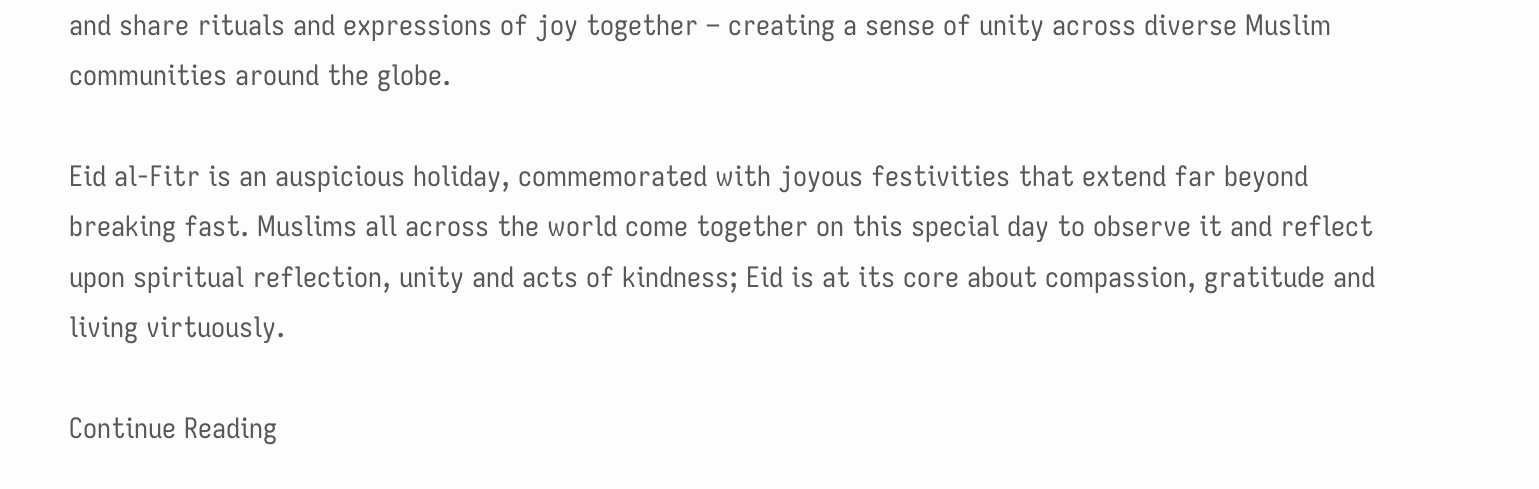and share rituals and expressions of joy together – creating a sense of unity across diverse Muslim communities around the globe.

Eid al-Fitr is an auspicious holiday, commemorated with joyous festivities that extend far beyond breaking fast. Muslims all across the world come together on this special day to observe it and reflect upon spiritual reflection, unity and acts of kindness; Eid is at its core about compassion, gratitude and living virtuously.

Continue Reading